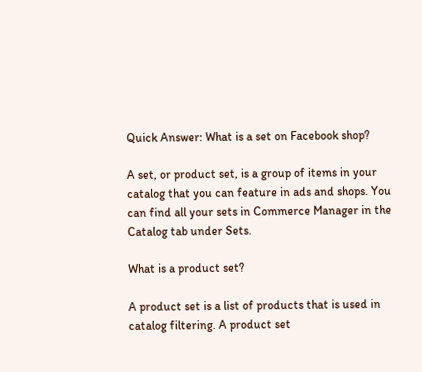Quick Answer: What is a set on Facebook shop?

A set, or product set, is a group of items in your catalog that you can feature in ads and shops. You can find all your sets in Commerce Manager in the Catalog tab under Sets.

What is a product set?

A product set is a list of products that is used in catalog filtering. A product set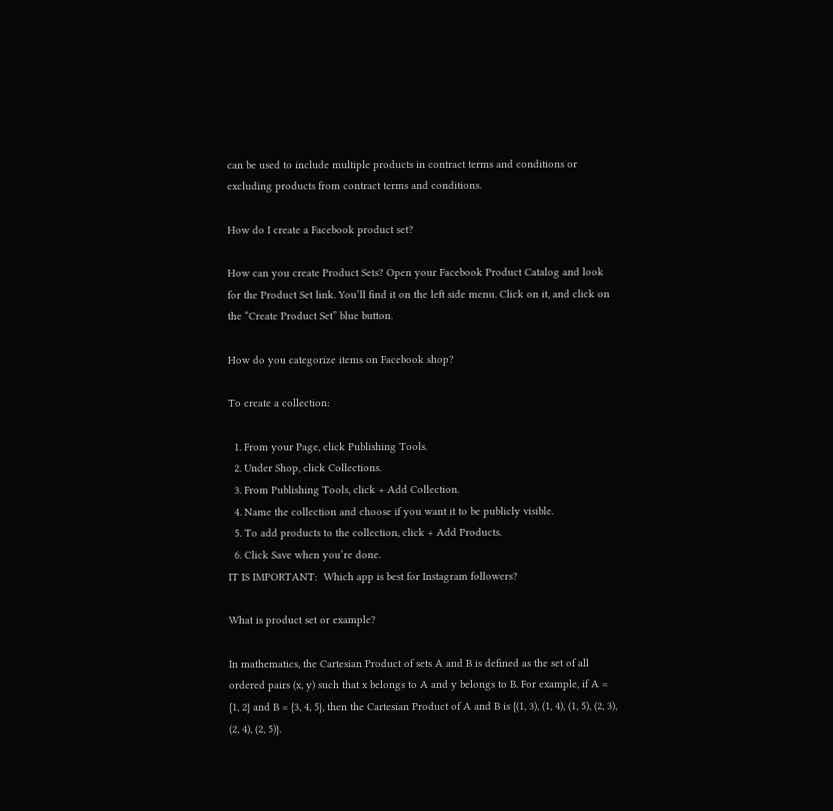can be used to include multiple products in contract terms and conditions or excluding products from contract terms and conditions.

How do I create a Facebook product set?

How can you create Product Sets? Open your Facebook Product Catalog and look for the Product Set link. You’ll find it on the left side menu. Click on it, and click on the “Create Product Set” blue button.

How do you categorize items on Facebook shop?

To create a collection:

  1. From your Page, click Publishing Tools.
  2. Under Shop, click Collections.
  3. From Publishing Tools, click + Add Collection.
  4. Name the collection and choose if you want it to be publicly visible.
  5. To add products to the collection, click + Add Products.
  6. Click Save when you’re done.
IT IS IMPORTANT:  Which app is best for Instagram followers?

What is product set or example?

In mathematics, the Cartesian Product of sets A and B is defined as the set of all ordered pairs (x, y) such that x belongs to A and y belongs to B. For example, if A = {1, 2} and B = {3, 4, 5}, then the Cartesian Product of A and B is {(1, 3), (1, 4), (1, 5), (2, 3), (2, 4), (2, 5)}.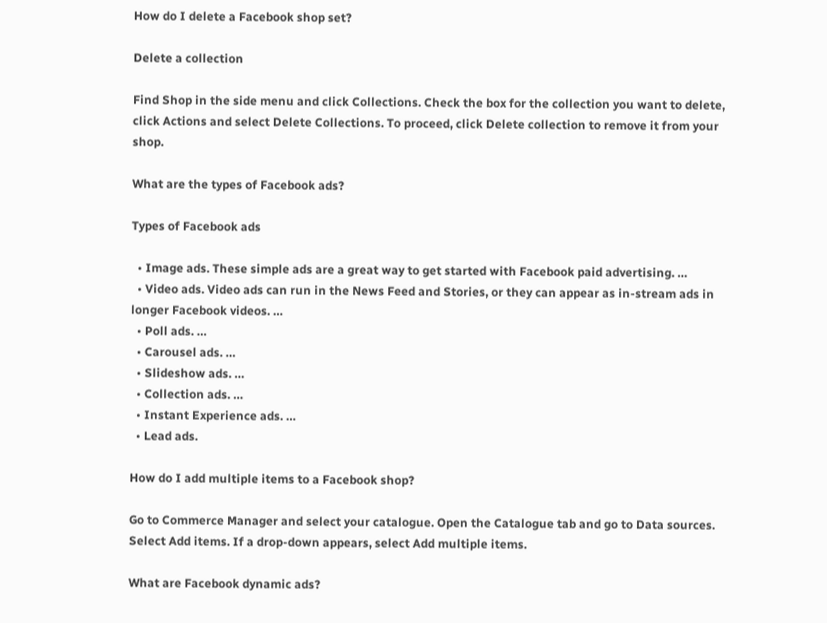How do I delete a Facebook shop set?

Delete a collection

Find Shop in the side menu and click Collections. Check the box for the collection you want to delete, click Actions and select Delete Collections. To proceed, click Delete collection to remove it from your shop.

What are the types of Facebook ads?

Types of Facebook ads

  • Image ads. These simple ads are a great way to get started with Facebook paid advertising. …
  • Video ads. Video ads can run in the News Feed and Stories, or they can appear as in-stream ads in longer Facebook videos. …
  • Poll ads. …
  • Carousel ads. …
  • Slideshow ads. …
  • Collection ads. …
  • Instant Experience ads. …
  • Lead ads.

How do I add multiple items to a Facebook shop?

Go to Commerce Manager and select your catalogue. Open the Catalogue tab and go to Data sources. Select Add items. If a drop-down appears, select Add multiple items.

What are Facebook dynamic ads?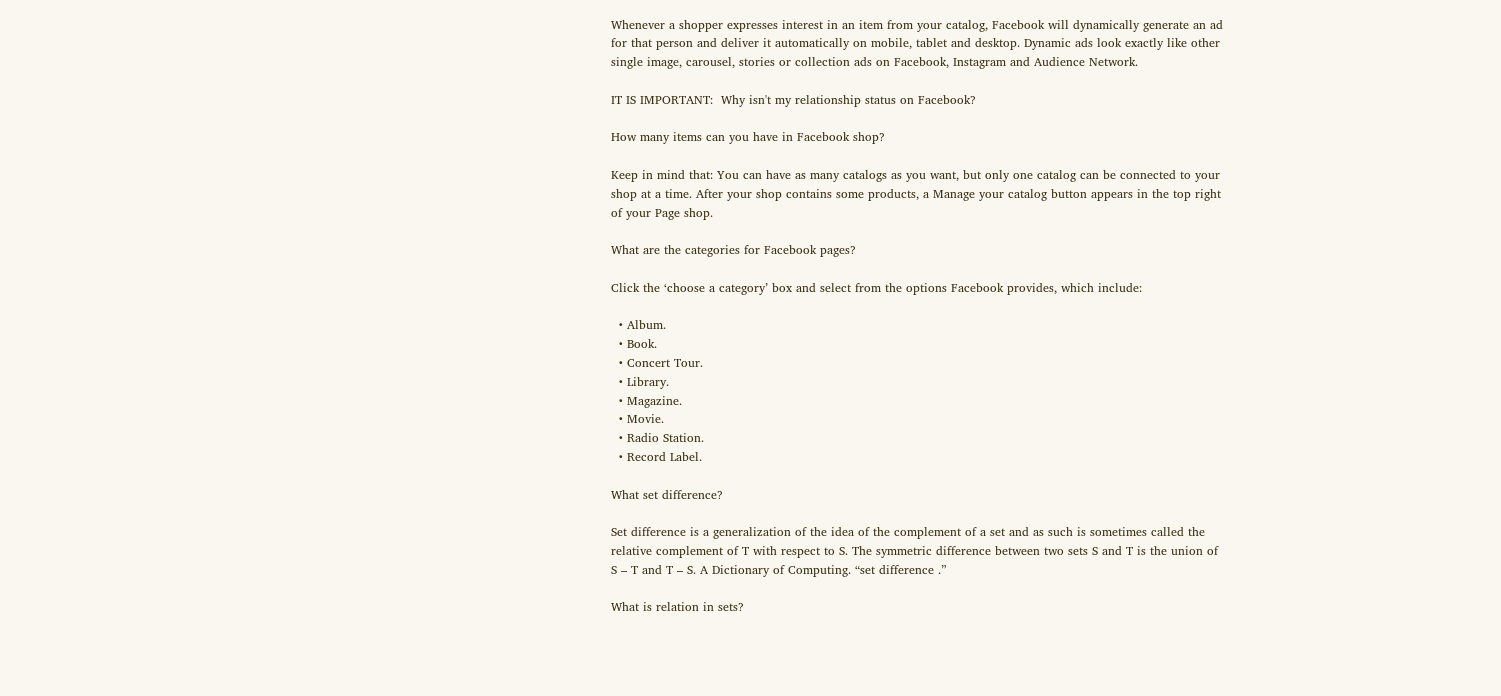Whenever a shopper expresses interest in an item from your catalog, Facebook will dynamically generate an ad for that person and deliver it automatically on mobile, tablet and desktop. Dynamic ads look exactly like other single image, carousel, stories or collection ads on Facebook, Instagram and Audience Network.

IT IS IMPORTANT:  Why isn't my relationship status on Facebook?

How many items can you have in Facebook shop?

Keep in mind that: You can have as many catalogs as you want, but only one catalog can be connected to your shop at a time. After your shop contains some products, a Manage your catalog button appears in the top right of your Page shop.

What are the categories for Facebook pages?

Click the ‘choose a category’ box and select from the options Facebook provides, which include:

  • Album.
  • Book.
  • Concert Tour.
  • Library.
  • Magazine.
  • Movie.
  • Radio Station.
  • Record Label.

What set difference?

Set difference is a generalization of the idea of the complement of a set and as such is sometimes called the relative complement of T with respect to S. The symmetric difference between two sets S and T is the union of S – T and T – S. A Dictionary of Computing. “set difference .”

What is relation in sets?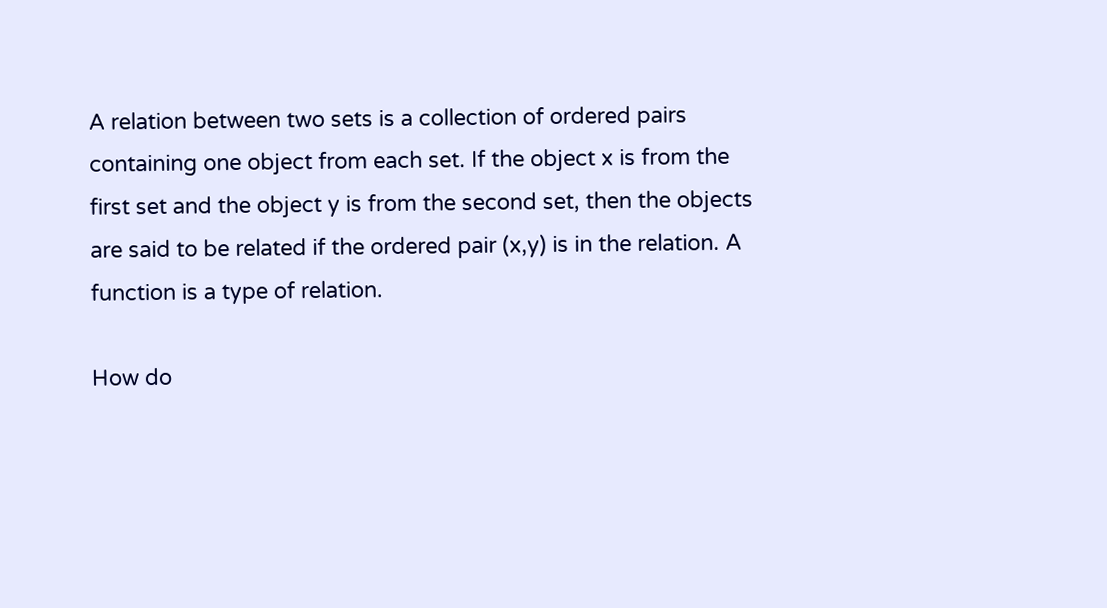A relation between two sets is a collection of ordered pairs containing one object from each set. If the object x is from the first set and the object y is from the second set, then the objects are said to be related if the ordered pair (x,y) is in the relation. A function is a type of relation.

How do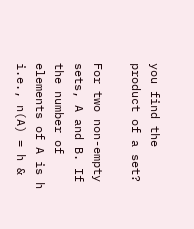you find the product of a set?

For two non-empty sets, A and B. If the number of elements of A is h i.e., n(A) = h &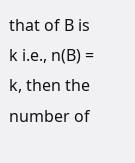that of B is k i.e., n(B) = k, then the number of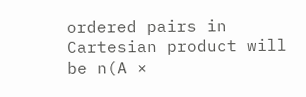ordered pairs in Cartesian product will be n(A ×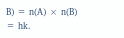B) = n(A) × n(B) = hk.